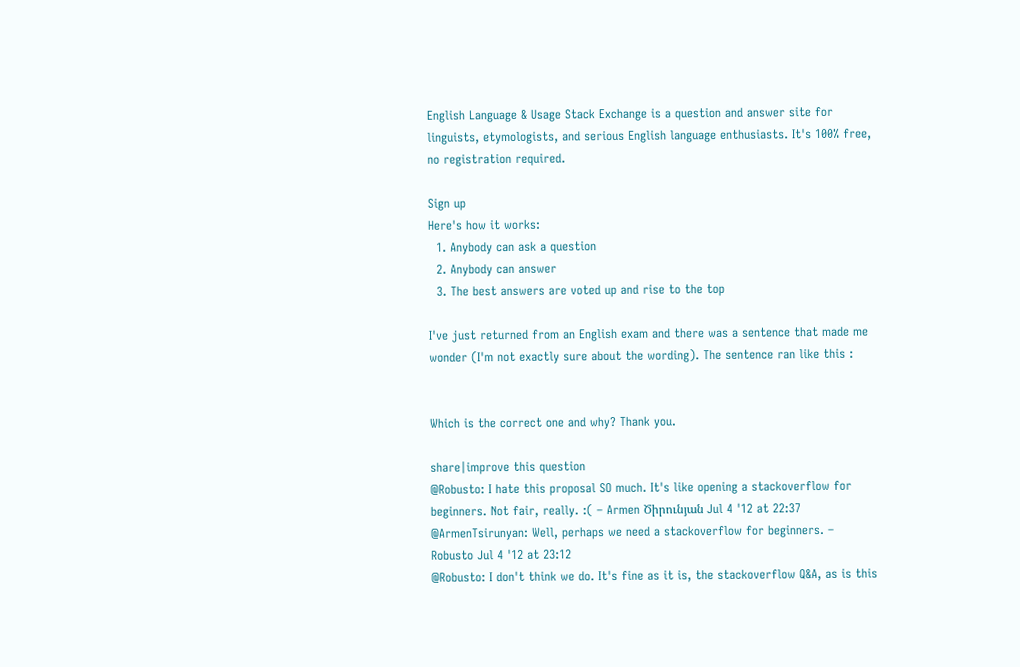English Language & Usage Stack Exchange is a question and answer site for linguists, etymologists, and serious English language enthusiasts. It's 100% free, no registration required.

Sign up
Here's how it works:
  1. Anybody can ask a question
  2. Anybody can answer
  3. The best answers are voted up and rise to the top

I've just returned from an English exam and there was a sentence that made me wonder (I'm not exactly sure about the wording). The sentence ran like this :


Which is the correct one and why? Thank you.

share|improve this question
@Robusto: I hate this proposal SO much. It's like opening a stackoverflow for beginners. Not fair, really. :( – Armen Ծիրունյան Jul 4 '12 at 22:37
@ArmenTsirunyan: Well, perhaps we need a stackoverflow for beginners. – Robusto Jul 4 '12 at 23:12
@Robusto: I don't think we do. It's fine as it is, the stackoverflow Q&A, as is this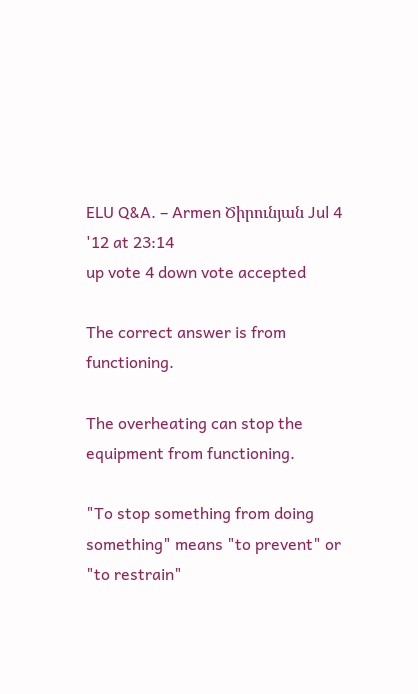ELU Q&A. – Armen Ծիրունյան Jul 4 '12 at 23:14
up vote 4 down vote accepted

The correct answer is from functioning.

The overheating can stop the equipment from functioning.

"To stop something from doing something" means "to prevent" or "to restrain"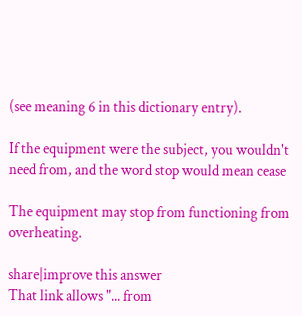(see meaning 6 in this dictionary entry).

If the equipment were the subject, you wouldn't need from, and the word stop would mean cease

The equipment may stop from functioning from overheating.

share|improve this answer
That link allows "... from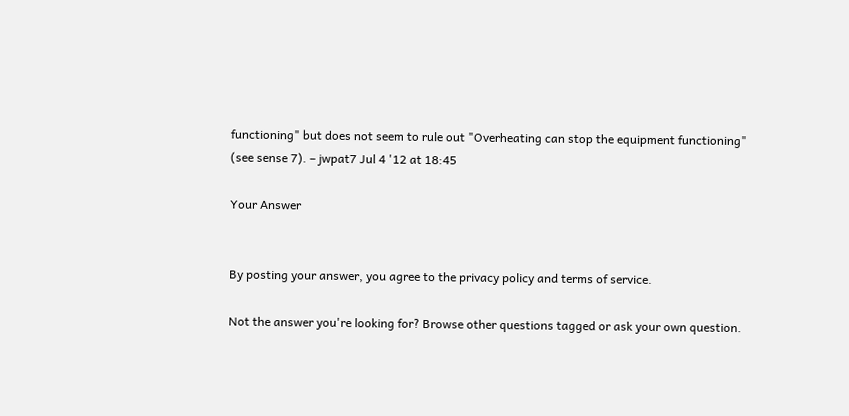functioning" but does not seem to rule out "Overheating can stop the equipment functioning" (see sense 7). – jwpat7 Jul 4 '12 at 18:45

Your Answer


By posting your answer, you agree to the privacy policy and terms of service.

Not the answer you're looking for? Browse other questions tagged or ask your own question.